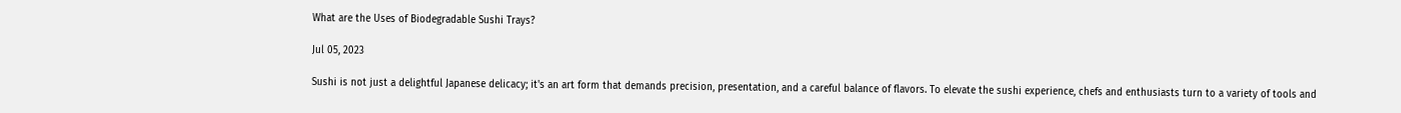What are the Uses of Biodegradable Sushi Trays?

Jul 05, 2023

Sushi is not just a delightful Japanese delicacy; it's an art form that demands precision, presentation, and a careful balance of flavors. To elevate the sushi experience, chefs and enthusiasts turn to a variety of tools and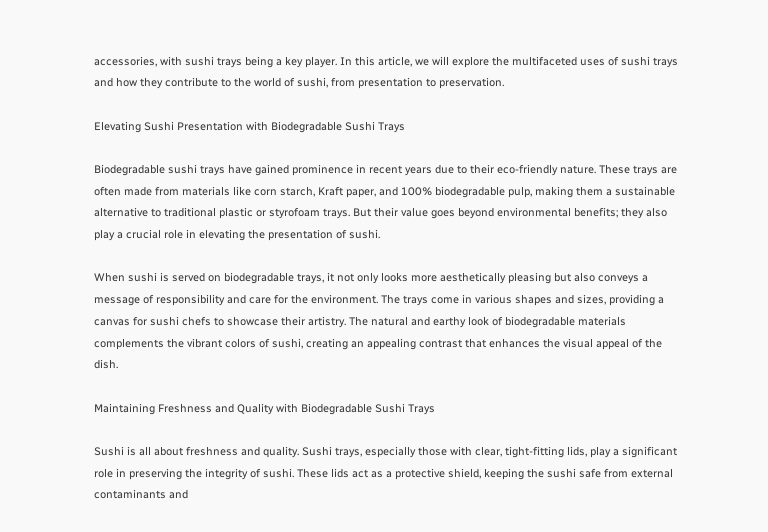accessories, with sushi trays being a key player. In this article, we will explore the multifaceted uses of sushi trays and how they contribute to the world of sushi, from presentation to preservation.

Elevating Sushi Presentation with Biodegradable Sushi Trays

Biodegradable sushi trays have gained prominence in recent years due to their eco-friendly nature. These trays are often made from materials like corn starch, Kraft paper, and 100% biodegradable pulp, making them a sustainable alternative to traditional plastic or styrofoam trays. But their value goes beyond environmental benefits; they also play a crucial role in elevating the presentation of sushi.

When sushi is served on biodegradable trays, it not only looks more aesthetically pleasing but also conveys a message of responsibility and care for the environment. The trays come in various shapes and sizes, providing a canvas for sushi chefs to showcase their artistry. The natural and earthy look of biodegradable materials complements the vibrant colors of sushi, creating an appealing contrast that enhances the visual appeal of the dish.

Maintaining Freshness and Quality with Biodegradable Sushi Trays

Sushi is all about freshness and quality. Sushi trays, especially those with clear, tight-fitting lids, play a significant role in preserving the integrity of sushi. These lids act as a protective shield, keeping the sushi safe from external contaminants and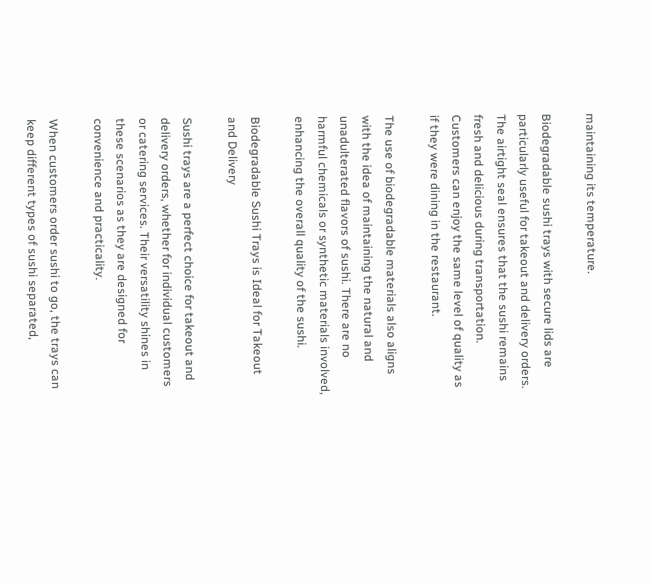maintaining its temperature.

Biodegradable sushi trays with secure lids are particularly useful for takeout and delivery orders. The airtight seal ensures that the sushi remains fresh and delicious during transportation. Customers can enjoy the same level of quality as if they were dining in the restaurant.

The use of biodegradable materials also aligns with the idea of maintaining the natural and unadulterated flavors of sushi. There are no harmful chemicals or synthetic materials involved, enhancing the overall quality of the sushi.

Biodegradable Sushi Trays is Ideal for Takeout and Delivery

Sushi trays are a perfect choice for takeout and delivery orders, whether for individual customers or catering services. Their versatility shines in these scenarios as they are designed for convenience and practicality.

When customers order sushi to go, the trays can keep different types of sushi separated,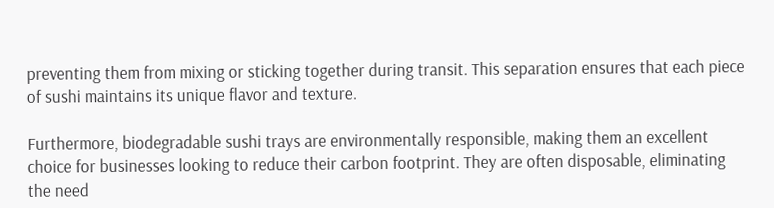preventing them from mixing or sticking together during transit. This separation ensures that each piece of sushi maintains its unique flavor and texture.

Furthermore, biodegradable sushi trays are environmentally responsible, making them an excellent choice for businesses looking to reduce their carbon footprint. They are often disposable, eliminating the need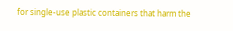for single-use plastic containers that harm the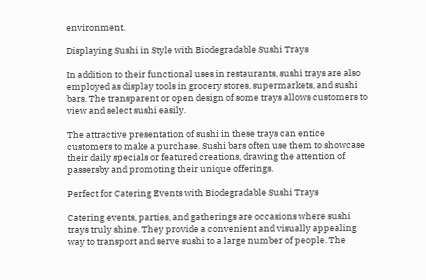environment.

Displaying Sushi in Style with Biodegradable Sushi Trays

In addition to their functional uses in restaurants, sushi trays are also employed as display tools in grocery stores, supermarkets, and sushi bars. The transparent or open design of some trays allows customers to view and select sushi easily.

The attractive presentation of sushi in these trays can entice customers to make a purchase. Sushi bars often use them to showcase their daily specials or featured creations, drawing the attention of passersby and promoting their unique offerings.

Perfect for Catering Events with Biodegradable Sushi Trays

Catering events, parties, and gatherings are occasions where sushi trays truly shine. They provide a convenient and visually appealing way to transport and serve sushi to a large number of people. The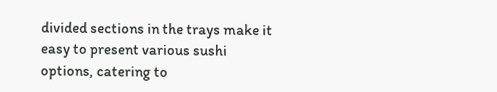divided sections in the trays make it easy to present various sushi options, catering to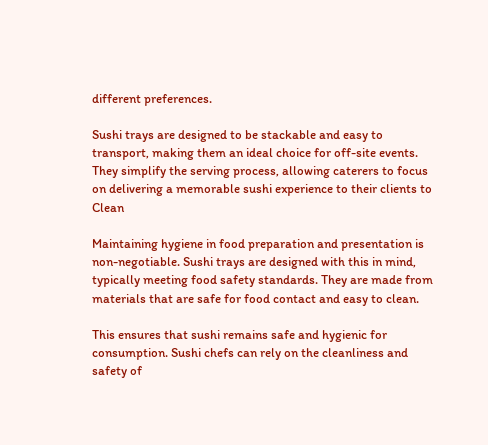different preferences.

Sushi trays are designed to be stackable and easy to transport, making them an ideal choice for off-site events. They simplify the serving process, allowing caterers to focus on delivering a memorable sushi experience to their clients to Clean

Maintaining hygiene in food preparation and presentation is non-negotiable. Sushi trays are designed with this in mind, typically meeting food safety standards. They are made from materials that are safe for food contact and easy to clean.

This ensures that sushi remains safe and hygienic for consumption. Sushi chefs can rely on the cleanliness and safety of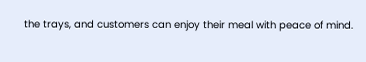the trays, and customers can enjoy their meal with peace of mind.